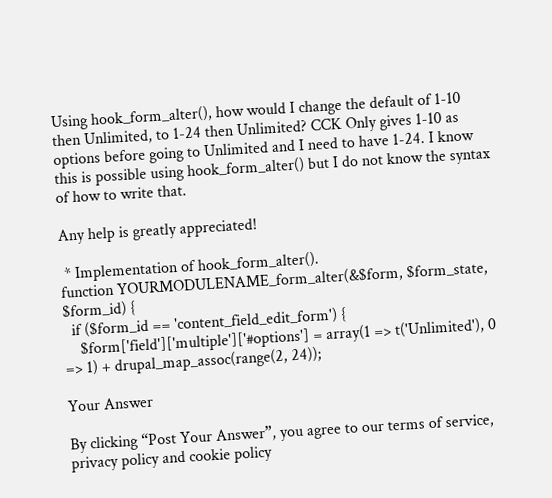Using hook_form_alter(), how would I change the default of 1-10 then Unlimited, to 1-24 then Unlimited? CCK Only gives 1-10 as options before going to Unlimited and I need to have 1-24. I know this is possible using hook_form_alter() but I do not know the syntax of how to write that.

Any help is greatly appreciated!

 * Implementation of hook_form_alter().
function YOURMODULENAME_form_alter(&$form, $form_state, $form_id) {
  if ($form_id == 'content_field_edit_form') {
    $form['field']['multiple']['#options'] = array(1 => t('Unlimited'), 0 => 1) + drupal_map_assoc(range(2, 24));

Your Answer

By clicking “Post Your Answer”, you agree to our terms of service, privacy policy and cookie policy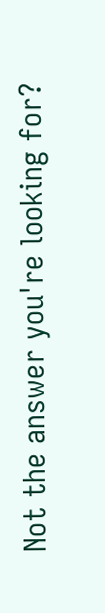Not the answer you're looking for?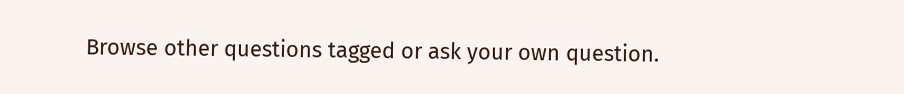Browse other questions tagged or ask your own question.